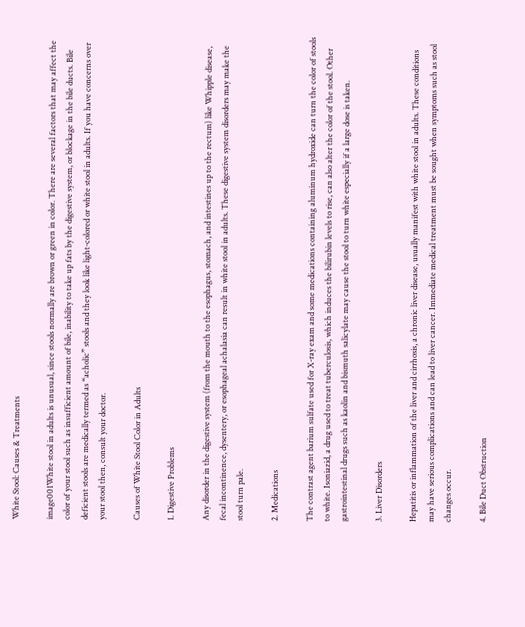White Stool: Causes & Treatments

image001White stool in adults is unusual, since stools normally are brown or green in color. There are several factors that may affect the color of your stool such as insufficient amount of bile, inability to take up fats by the digestive system, or blockage in the bile ducts. Bile deficient stools are medically termed as “acholic” stools and they look like light-colored or white stool in adults. If you have concerns over your stool then, consult your doctor.

Causes of White Stool Color in Adults

1. Digestive Problems

Any disorder in the digestive system (from the mouth to the esophagus, stomach, and intestines up to the rectum) like Whipple disease, fecal incontinence, dysentery, or esophageal achalasia can result in white stool in adults. These digestive system disorders may make the stool turn pale.

2. Medications

The contrast agent barium sulfate used for X-ray exam and some medications containing aluminum hydroxide can turn the color of stools to white. Isoniazid, a drug used to treat tuberculosis, which induces the bilirubin levels to rise, can also alter the color of the stool. Other gastrointestinal drugs such as kaolin and bismuth salicylate may cause the stool to turn white especially if a large dose is taken.

3. Liver Disorders

Hepatitis or inflammation of the liver and cirrhosis, a chronic liver disease, usually manifest with white stool in adults. These conditions may have serious complications and can lead to liver cancer. Immediate medical treatment must be sought when symptoms such as stool changes occur.

4. Bile Duct Obstruction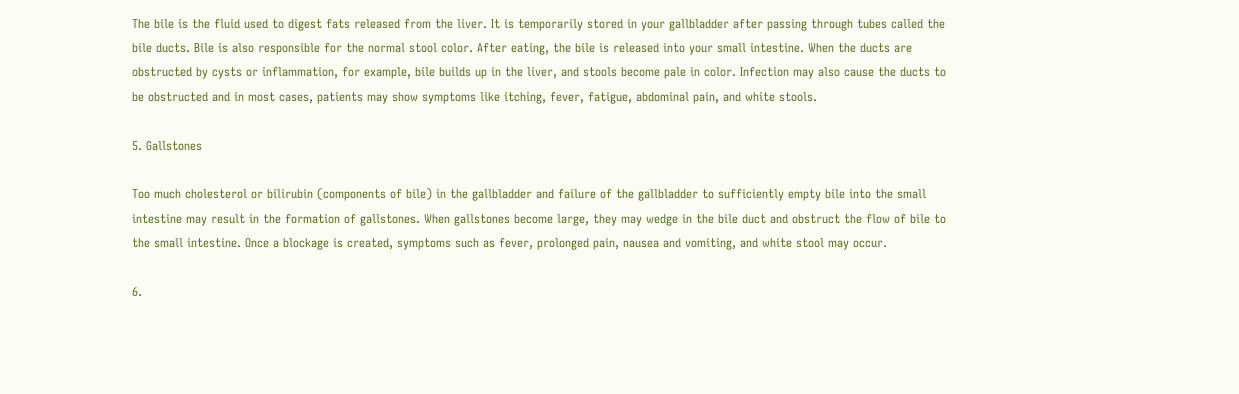The bile is the fluid used to digest fats released from the liver. It is temporarily stored in your gallbladder after passing through tubes called the bile ducts. Bile is also responsible for the normal stool color. After eating, the bile is released into your small intestine. When the ducts are obstructed by cysts or inflammation, for example, bile builds up in the liver, and stools become pale in color. Infection may also cause the ducts to be obstructed and in most cases, patients may show symptoms like itching, fever, fatigue, abdominal pain, and white stools.

5. Gallstones

Too much cholesterol or bilirubin (components of bile) in the gallbladder and failure of the gallbladder to sufficiently empty bile into the small intestine may result in the formation of gallstones. When gallstones become large, they may wedge in the bile duct and obstruct the flow of bile to the small intestine. Once a blockage is created, symptoms such as fever, prolonged pain, nausea and vomiting, and white stool may occur.

6.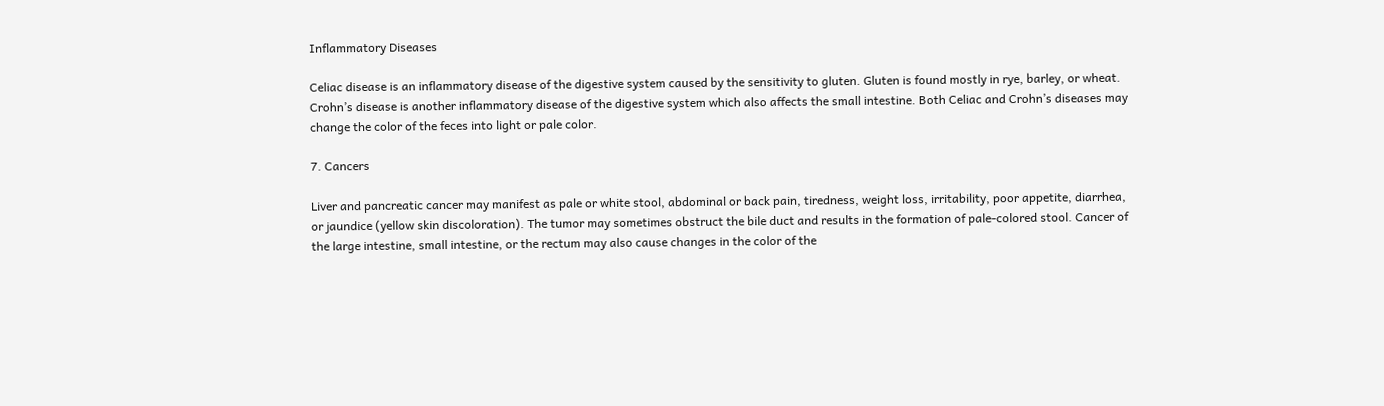Inflammatory Diseases

Celiac disease is an inflammatory disease of the digestive system caused by the sensitivity to gluten. Gluten is found mostly in rye, barley, or wheat. Crohn’s disease is another inflammatory disease of the digestive system which also affects the small intestine. Both Celiac and Crohn’s diseases may change the color of the feces into light or pale color.

7. Cancers

Liver and pancreatic cancer may manifest as pale or white stool, abdominal or back pain, tiredness, weight loss, irritability, poor appetite, diarrhea, or jaundice (yellow skin discoloration). The tumor may sometimes obstruct the bile duct and results in the formation of pale-colored stool. Cancer of the large intestine, small intestine, or the rectum may also cause changes in the color of the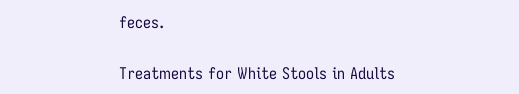feces.

Treatments for White Stools in Adults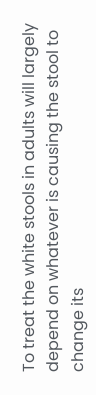To treat the white stools in adults will largely depend on whatever is causing the stool to change its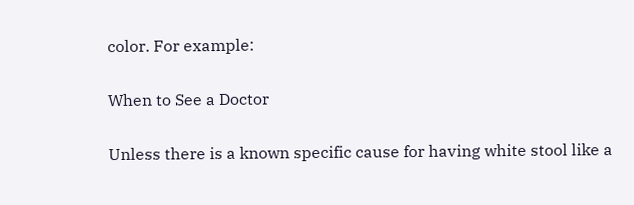color. For example:

When to See a Doctor

Unless there is a known specific cause for having white stool like a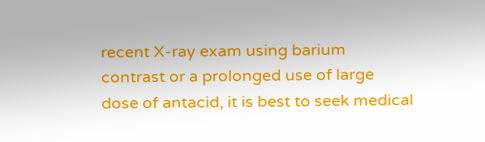recent X-ray exam using barium contrast or a prolonged use of large dose of antacid, it is best to seek medical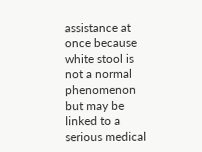assistance at once because white stool is not a normal phenomenon but may be linked to a serious medical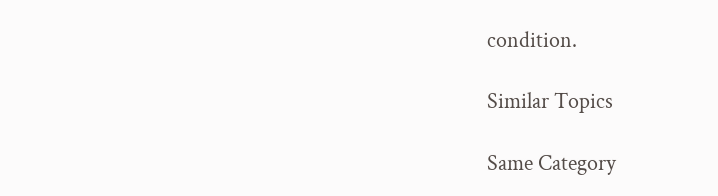condition.

Similar Topics

Same Category